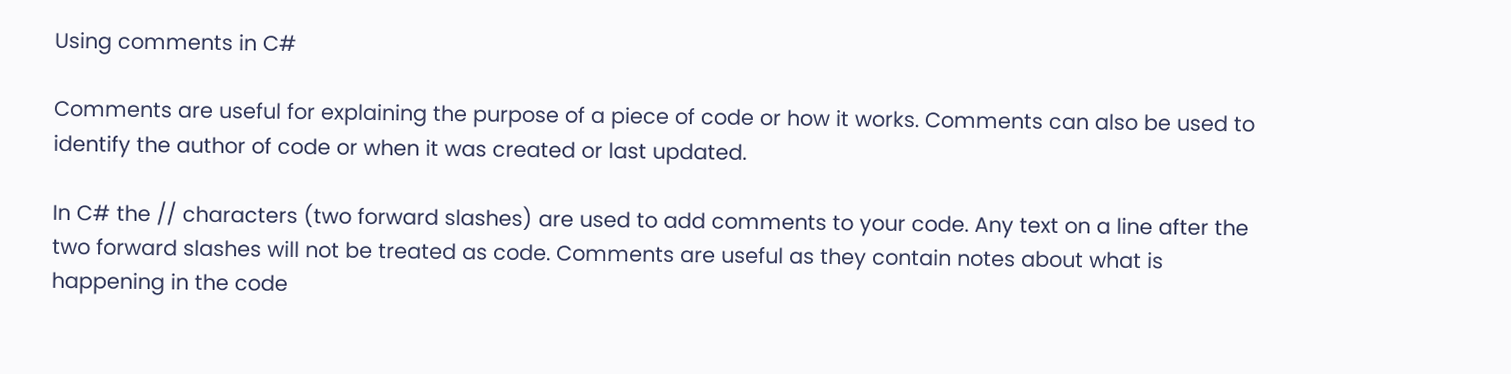Using comments in C#

Comments are useful for explaining the purpose of a piece of code or how it works. Comments can also be used to identify the author of code or when it was created or last updated.

In C# the // characters (two forward slashes) are used to add comments to your code. Any text on a line after the two forward slashes will not be treated as code. Comments are useful as they contain notes about what is happening in the code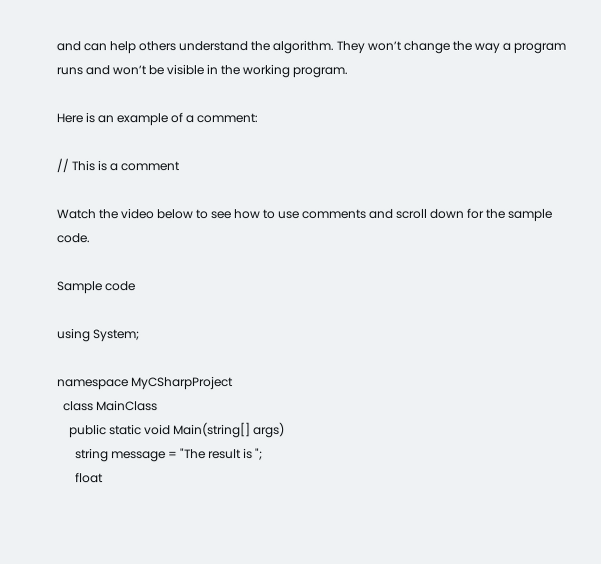and can help others understand the algorithm. They won’t change the way a program runs and won’t be visible in the working program.

Here is an example of a comment:

// This is a comment

Watch the video below to see how to use comments and scroll down for the sample code.

Sample code

using System;

namespace MyCSharpProject
  class MainClass
    public static void Main(string[] args)
      string message = "The result is ";
      float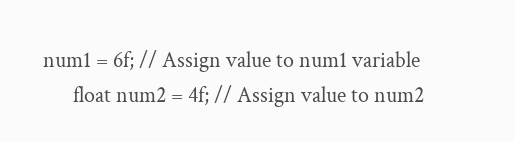num1 = 6f; // Assign value to num1 variable
      float num2 = 4f; // Assign value to num2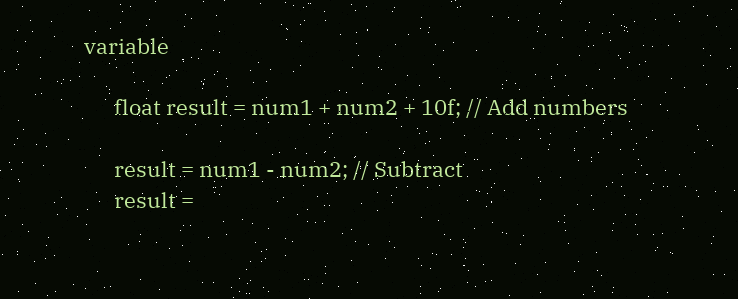variable

      float result = num1 + num2 + 10f; // Add numbers

      result = num1 - num2; // Subtract
      result =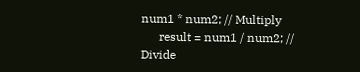num1 * num2; // Multiply
      result = num1 / num2; // Divide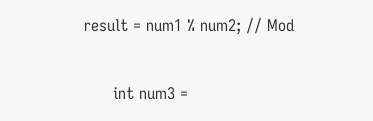result = num1 % num2; // Mod

      int num3 =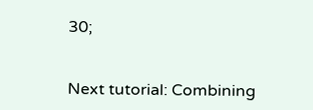30;


Next tutorial: Combining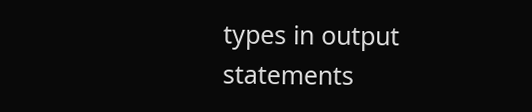types in output statements